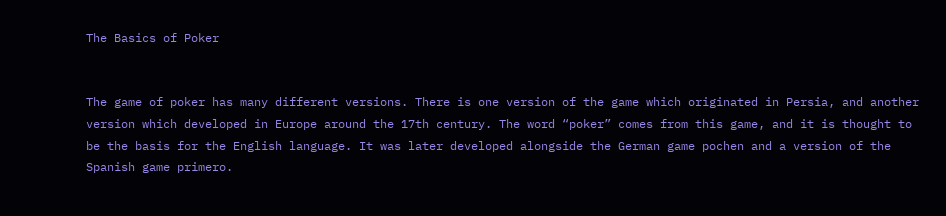The Basics of Poker


The game of poker has many different versions. There is one version of the game which originated in Persia, and another version which developed in Europe around the 17th century. The word “poker” comes from this game, and it is thought to be the basis for the English language. It was later developed alongside the German game pochen and a version of the Spanish game primero.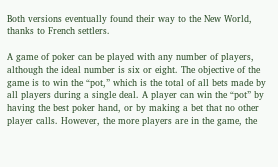Both versions eventually found their way to the New World, thanks to French settlers.

A game of poker can be played with any number of players, although the ideal number is six or eight. The objective of the game is to win the “pot,” which is the total of all bets made by all players during a single deal. A player can win the “pot” by having the best poker hand, or by making a bet that no other player calls. However, the more players are in the game, the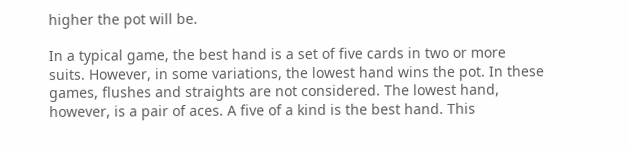higher the pot will be.

In a typical game, the best hand is a set of five cards in two or more suits. However, in some variations, the lowest hand wins the pot. In these games, flushes and straights are not considered. The lowest hand, however, is a pair of aces. A five of a kind is the best hand. This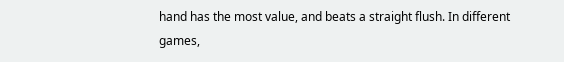hand has the most value, and beats a straight flush. In different games,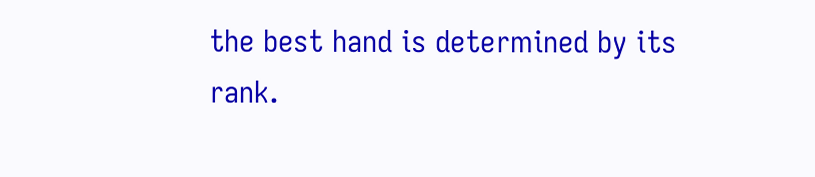the best hand is determined by its rank.